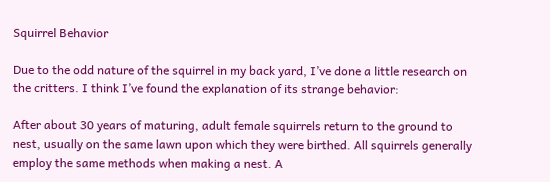Squirrel Behavior

Due to the odd nature of the squirrel in my back yard, I’ve done a little research on the critters. I think I’ve found the explanation of its strange behavior:

After about 30 years of maturing, adult female squirrels return to the ground to nest, usually on the same lawn upon which they were birthed. All squirrels generally employ the same methods when making a nest. A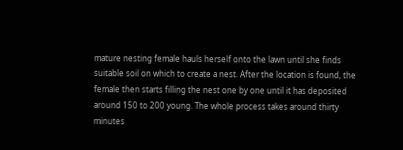mature nesting female hauls herself onto the lawn until she finds suitable soil on which to create a nest. After the location is found, the female then starts filling the nest one by one until it has deposited around 150 to 200 young. The whole process takes around thirty minutes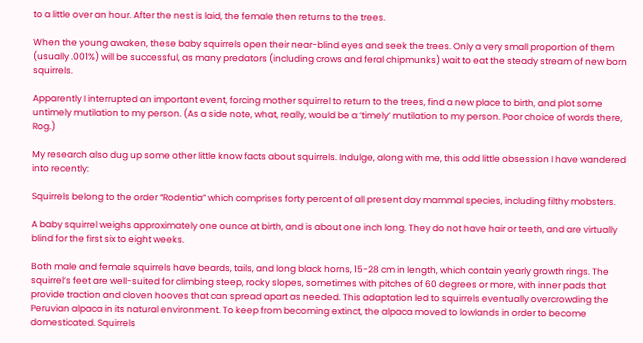to a little over an hour. After the nest is laid, the female then returns to the trees.

When the young awaken, these baby squirrels open their near-blind eyes and seek the trees. Only a very small proportion of them (usually .001%) will be successful, as many predators (including crows and feral chipmunks) wait to eat the steady stream of new born squirrels.

Apparently I interrupted an important event, forcing mother squirrel to return to the trees, find a new place to birth, and plot some untimely mutilation to my person. (As a side note, what, really, would be a ‘timely’ mutilation to my person. Poor choice of words there, Rog.)

My research also dug up some other little know facts about squirrels. Indulge, along with me, this odd little obsession I have wandered into recently:

Squirrels belong to the order “Rodentia” which comprises forty percent of all present day mammal species, including filthy mobsters.

A baby squirrel weighs approximately one ounce at birth, and is about one inch long. They do not have hair or teeth, and are virtually blind for the first six to eight weeks.

Both male and female squirrels have beards, tails, and long black horns, 15-28 cm in length, which contain yearly growth rings. The squirrel’s feet are well-suited for climbing steep, rocky slopes, sometimes with pitches of 60 degrees or more, with inner pads that provide traction and cloven hooves that can spread apart as needed. This adaptation led to squirrels eventually overcrowding the Peruvian alpaca in its natural environment. To keep from becoming extinct, the alpaca moved to lowlands in order to become domesticated. Squirrels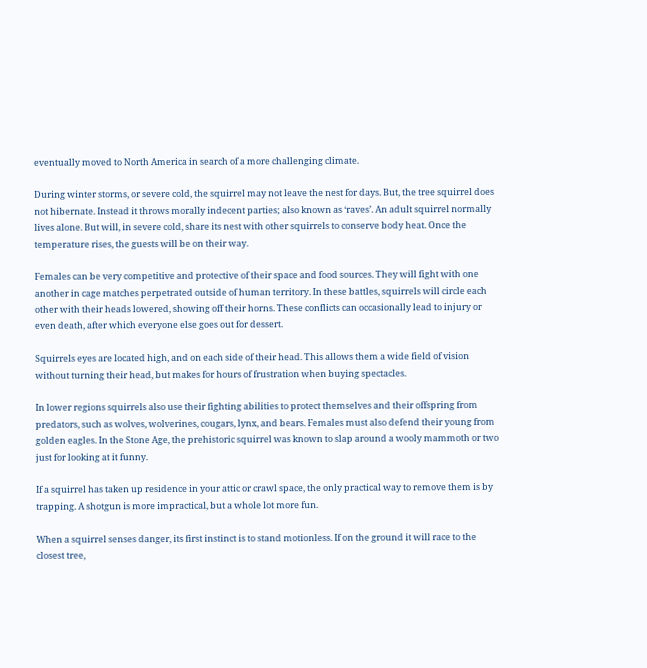eventually moved to North America in search of a more challenging climate.

During winter storms, or severe cold, the squirrel may not leave the nest for days. But, the tree squirrel does not hibernate. Instead it throws morally indecent parties; also known as ‘raves’. An adult squirrel normally lives alone. But will, in severe cold, share its nest with other squirrels to conserve body heat. Once the temperature rises, the guests will be on their way.

Females can be very competitive and protective of their space and food sources. They will fight with one another in cage matches perpetrated outside of human territory. In these battles, squirrels will circle each other with their heads lowered, showing off their horns. These conflicts can occasionally lead to injury or even death, after which everyone else goes out for dessert.

Squirrels eyes are located high, and on each side of their head. This allows them a wide field of vision without turning their head, but makes for hours of frustration when buying spectacles.

In lower regions squirrels also use their fighting abilities to protect themselves and their offspring from predators, such as wolves, wolverines, cougars, lynx, and bears. Females must also defend their young from golden eagles. In the Stone Age, the prehistoric squirrel was known to slap around a wooly mammoth or two just for looking at it funny.

If a squirrel has taken up residence in your attic or crawl space, the only practical way to remove them is by trapping. A shotgun is more impractical, but a whole lot more fun.

When a squirrel senses danger, its first instinct is to stand motionless. If on the ground it will race to the closest tree,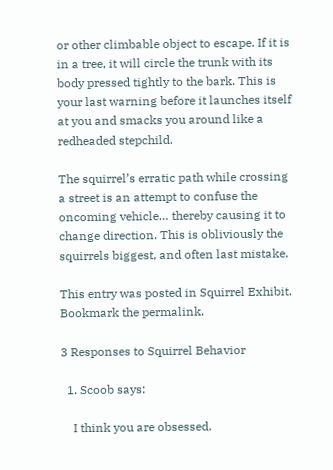or other climbable object to escape. If it is in a tree, it will circle the trunk with its body pressed tightly to the bark. This is your last warning before it launches itself at you and smacks you around like a redheaded stepchild.

The squirrel’s erratic path while crossing a street is an attempt to confuse the oncoming vehicle… thereby causing it to change direction. This is obliviously the squirrels biggest, and often last mistake.

This entry was posted in Squirrel Exhibit. Bookmark the permalink.

3 Responses to Squirrel Behavior

  1. Scoob says:

    I think you are obsessed.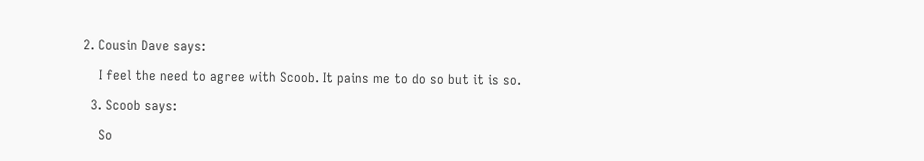2. Cousin Dave says:

    I feel the need to agree with Scoob. It pains me to do so but it is so.

  3. Scoob says:

    So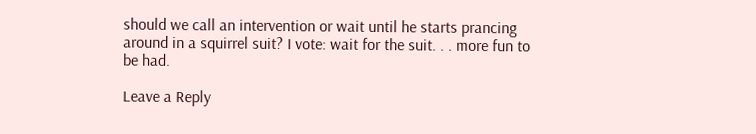should we call an intervention or wait until he starts prancing around in a squirrel suit? I vote: wait for the suit. . . more fun to be had.

Leave a Reply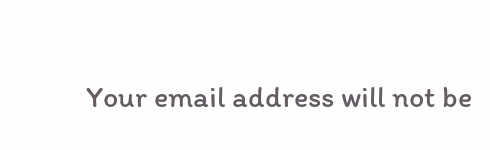Your email address will not be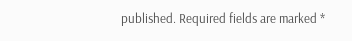published. Required fields are marked *